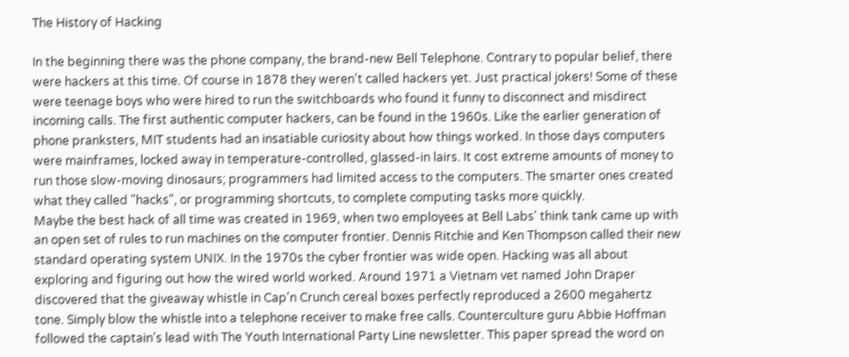The History of Hacking

In the beginning there was the phone company, the brand-new Bell Telephone. Contrary to popular belief, there were hackers at this time. Of course in 1878 they weren't called hackers yet. Just practical jokers! Some of these were teenage boys who were hired to run the switchboards who found it funny to disconnect and misdirect incoming calls. The first authentic computer hackers, can be found in the 1960s. Like the earlier generation of phone pranksters, MIT students had an insatiable curiosity about how things worked. In those days computers were mainframes, locked away in temperature-controlled, glassed-in lairs. It cost extreme amounts of money to run those slow-moving dinosaurs; programmers had limited access to the computers. The smarter ones created what they called "hacks", or programming shortcuts, to complete computing tasks more quickly.
Maybe the best hack of all time was created in 1969, when two employees at Bell Labs' think tank came up with an open set of rules to run machines on the computer frontier. Dennis Ritchie and Ken Thompson called their new standard operating system UNIX. In the 1970s the cyber frontier was wide open. Hacking was all about exploring and figuring out how the wired world worked. Around 1971 a Vietnam vet named John Draper discovered that the giveaway whistle in Cap'n Crunch cereal boxes perfectly reproduced a 2600 megahertz tone. Simply blow the whistle into a telephone receiver to make free calls. Counterculture guru Abbie Hoffman followed the captain's lead with The Youth International Party Line newsletter. This paper spread the word on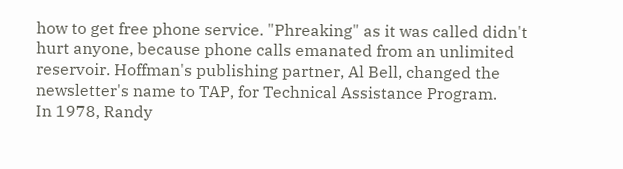how to get free phone service. "Phreaking" as it was called didn't hurt anyone, because phone calls emanated from an unlimited reservoir. Hoffman's publishing partner, Al Bell, changed the newsletter's name to TAP, for Technical Assistance Program.
In 1978, Randy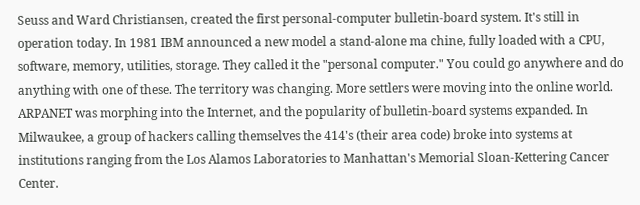Seuss and Ward Christiansen, created the first personal-computer bulletin-board system. It's still in operation today. In 1981 IBM announced a new model a stand-alone ma chine, fully loaded with a CPU, software, memory, utilities, storage. They called it the "personal computer." You could go anywhere and do anything with one of these. The territory was changing. More settlers were moving into the online world. ARPANET was morphing into the Internet, and the popularity of bulletin-board systems expanded. In Milwaukee, a group of hackers calling themselves the 414's (their area code) broke into systems at institutions ranging from the Los Alamos Laboratories to Manhattan's Memorial Sloan-Kettering Cancer Center.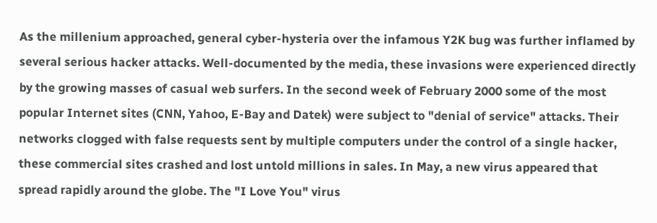As the millenium approached, general cyber-hysteria over the infamous Y2K bug was further inflamed by several serious hacker attacks. Well-documented by the media, these invasions were experienced directly by the growing masses of casual web surfers. In the second week of February 2000 some of the most popular Internet sites (CNN, Yahoo, E-Bay and Datek) were subject to "denial of service" attacks. Their networks clogged with false requests sent by multiple computers under the control of a single hacker, these commercial sites crashed and lost untold millions in sales. In May, a new virus appeared that spread rapidly around the globe. The "I Love You" virus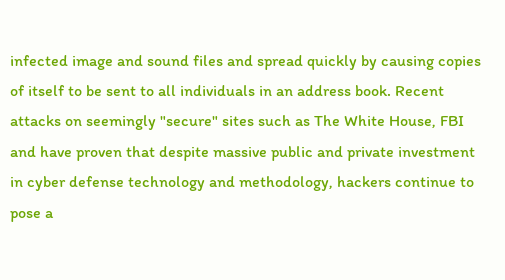infected image and sound files and spread quickly by causing copies of itself to be sent to all individuals in an address book. Recent attacks on seemingly "secure" sites such as The White House, FBI and have proven that despite massive public and private investment in cyber defense technology and methodology, hackers continue to pose a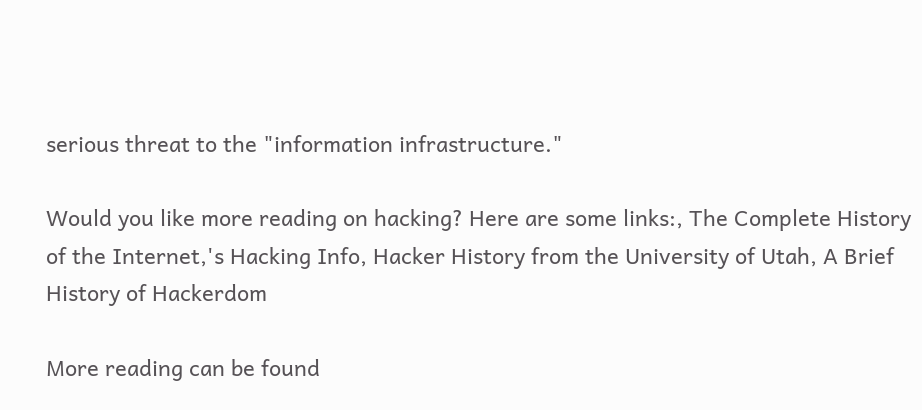serious threat to the "information infrastructure."

Would you like more reading on hacking? Here are some links:, The Complete History of the Internet,'s Hacking Info, Hacker History from the University of Utah, A Brief History of Hackerdom

More reading can be found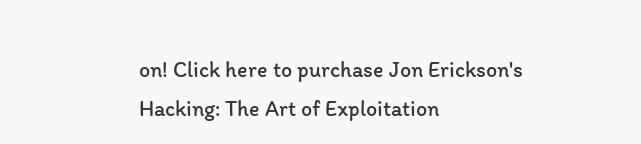on! Click here to purchase Jon Erickson's Hacking: The Art of Exploitation